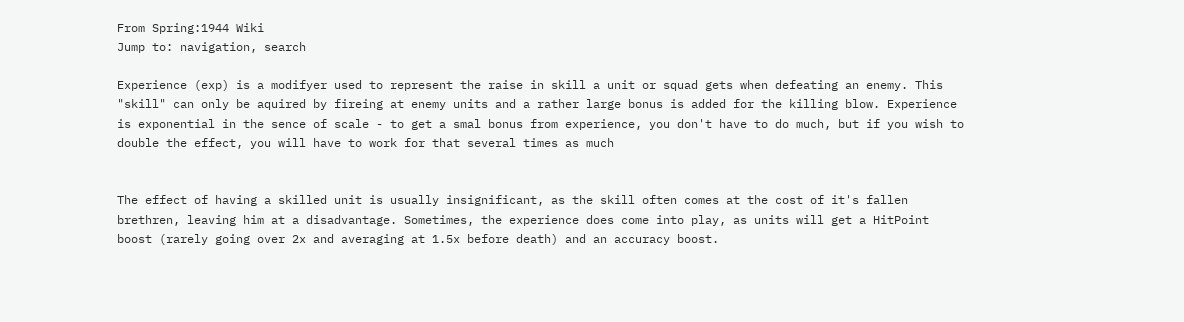From Spring:1944 Wiki
Jump to: navigation, search

Experience (exp) is a modifyer used to represent the raise in skill a unit or squad gets when defeating an enemy. This "skill" can only be aquired by fireing at enemy units and a rather large bonus is added for the killing blow. Experience is exponential in the sence of scale - to get a smal bonus from experience, you don't have to do much, but if you wish to double the effect, you will have to work for that several times as much


The effect of having a skilled unit is usually insignificant, as the skill often comes at the cost of it's fallen brethren, leaving him at a disadvantage. Sometimes, the experience does come into play, as units will get a HitPoint boost (rarely going over 2x and averaging at 1.5x before death) and an accuracy boost.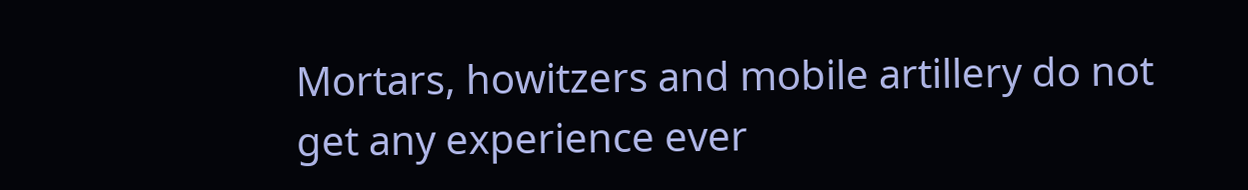Mortars, howitzers and mobile artillery do not get any experience ever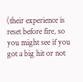(their experience is reset before fire, so you might see if you got a big hit or not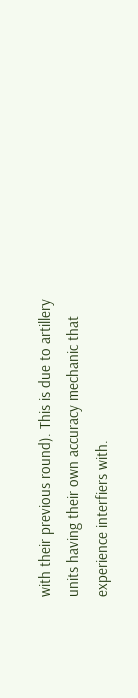with their previous round). This is due to artillery units having their own accuracy mechanic that experience interfiers with.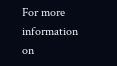For more information on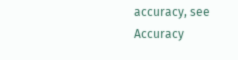accuracy, see Accuracy